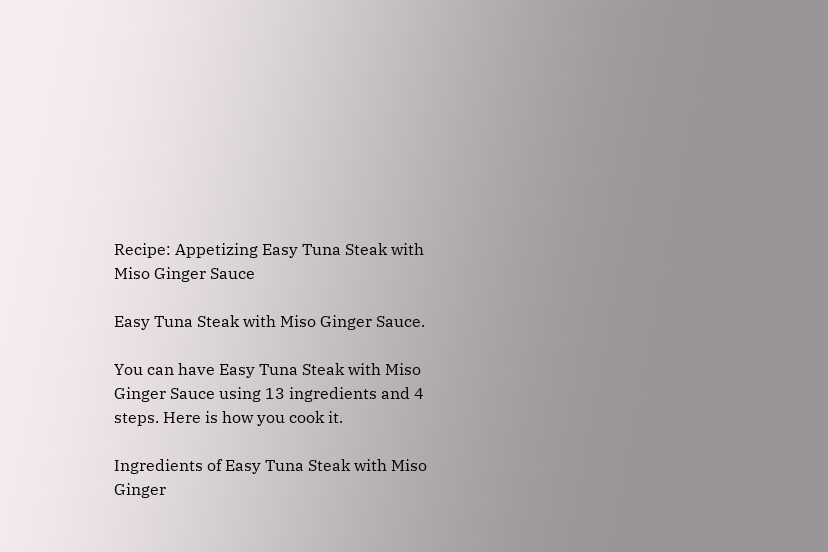Recipe: Appetizing Easy Tuna Steak with Miso Ginger Sauce

Easy Tuna Steak with Miso Ginger Sauce.

You can have Easy Tuna Steak with Miso Ginger Sauce using 13 ingredients and 4 steps. Here is how you cook it.

Ingredients of Easy Tuna Steak with Miso Ginger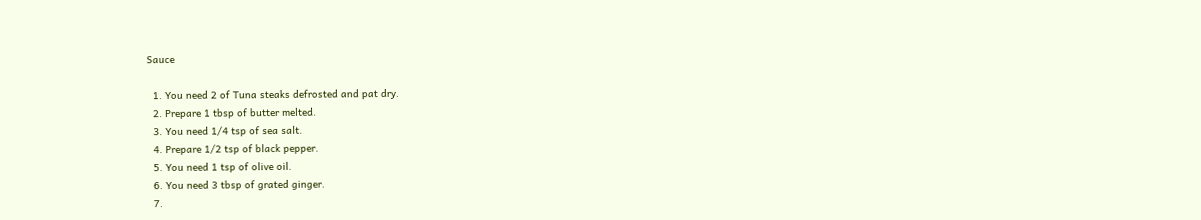Sauce

  1. You need 2 of Tuna steaks defrosted and pat dry.
  2. Prepare 1 tbsp of butter melted.
  3. You need 1/4 tsp of sea salt.
  4. Prepare 1/2 tsp of black pepper.
  5. You need 1 tsp of olive oil.
  6. You need 3 tbsp of grated ginger.
  7.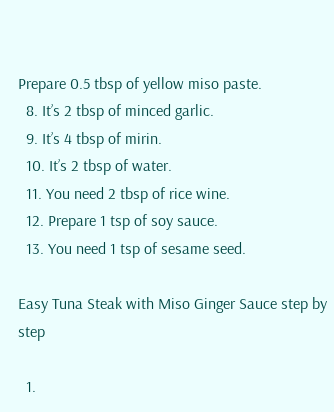Prepare 0.5 tbsp of yellow miso paste.
  8. It’s 2 tbsp of minced garlic.
  9. It’s 4 tbsp of mirin.
  10. It’s 2 tbsp of water.
  11. You need 2 tbsp of rice wine.
  12. Prepare 1 tsp of soy sauce.
  13. You need 1 tsp of sesame seed.

Easy Tuna Steak with Miso Ginger Sauce step by step

  1.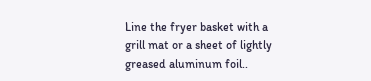Line the fryer basket with a grill mat or a sheet of lightly greased aluminum foil..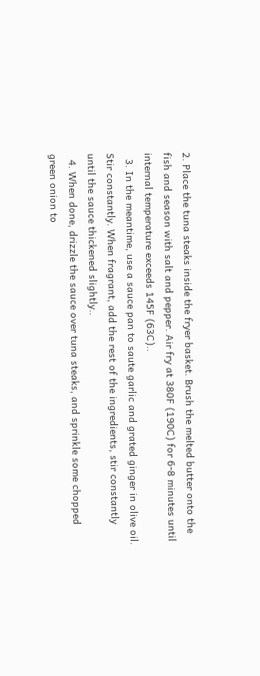2. Place the tuna steaks inside the fryer basket. Brush the melted butter onto the fish and season with salt and pepper. Air fry at 380F (190C) for 6-8 minutes until internal temperature exceeds 145F (63C)..
  3. In the meantime, use a sauce pan to saute garlic and grated ginger in olive oil. Stir constantly. When fragrant, add the rest of the ingredients, stir constantly until the sauce thickened slightly..
  4. When done, drizzle the sauce over tuna steaks, and sprinkle some chopped green onion to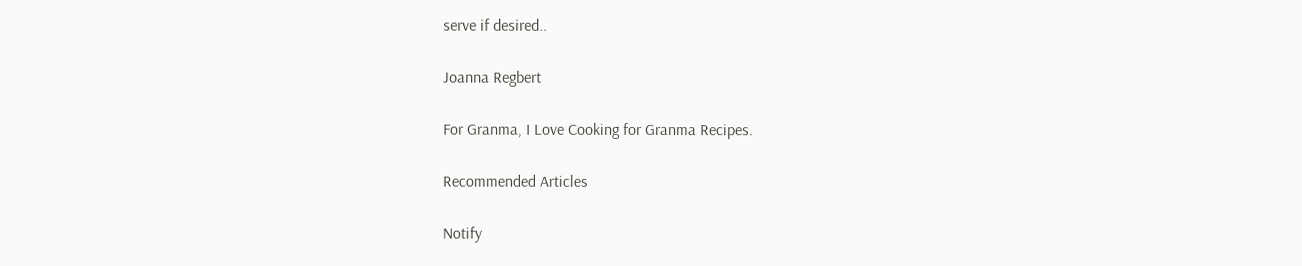serve if desired..

Joanna Regbert

For Granma, I Love Cooking for Granma Recipes.

Recommended Articles

Notify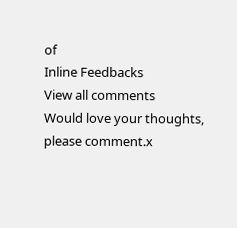of
Inline Feedbacks
View all comments
Would love your thoughts, please comment.x